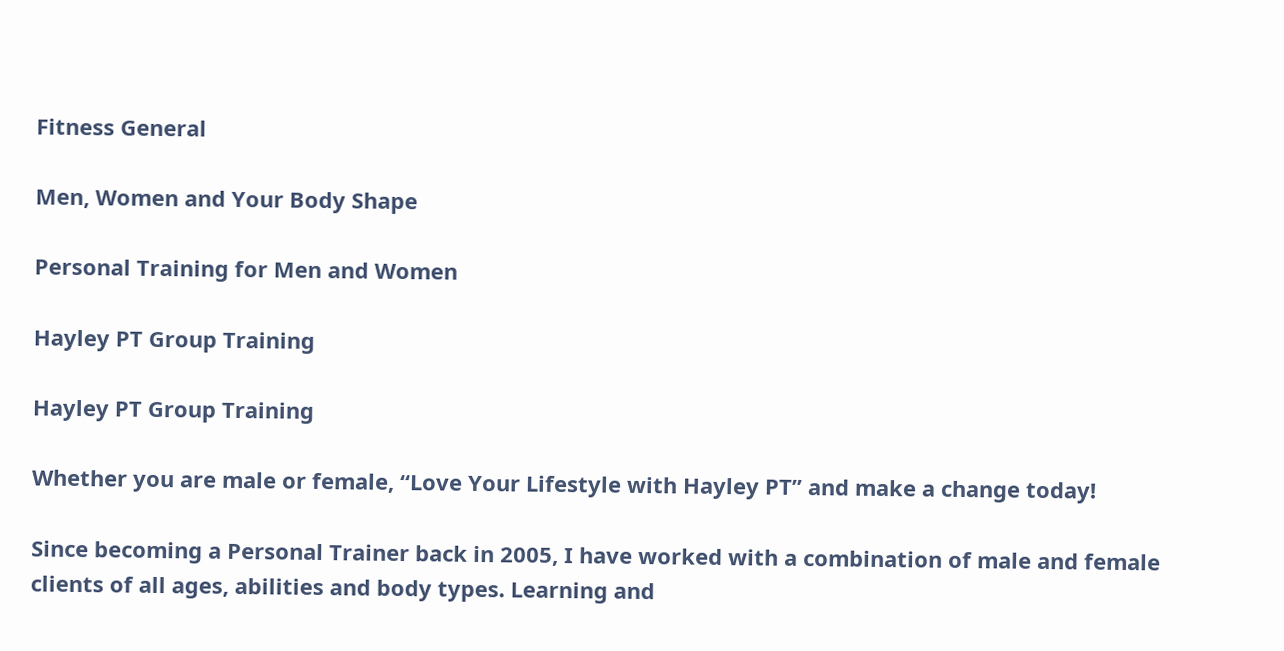Fitness General

Men, Women and Your Body Shape

Personal Training for Men and Women

Hayley PT Group Training

Hayley PT Group Training

Whether you are male or female, “Love Your Lifestyle with Hayley PT” and make a change today!

Since becoming a Personal Trainer back in 2005, I have worked with a combination of male and female clients of all ages, abilities and body types. Learning and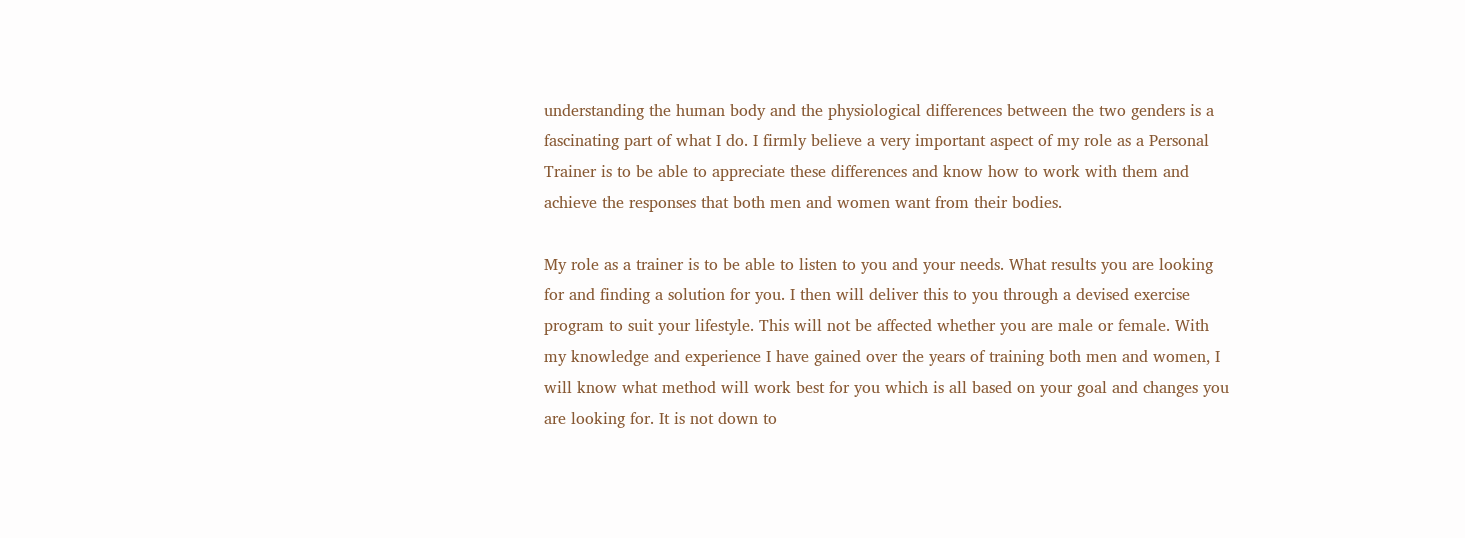understanding the human body and the physiological differences between the two genders is a fascinating part of what I do. I firmly believe a very important aspect of my role as a Personal Trainer is to be able to appreciate these differences and know how to work with them and achieve the responses that both men and women want from their bodies.

My role as a trainer is to be able to listen to you and your needs. What results you are looking for and finding a solution for you. I then will deliver this to you through a devised exercise program to suit your lifestyle. This will not be affected whether you are male or female. With my knowledge and experience I have gained over the years of training both men and women, I will know what method will work best for you which is all based on your goal and changes you are looking for. It is not down to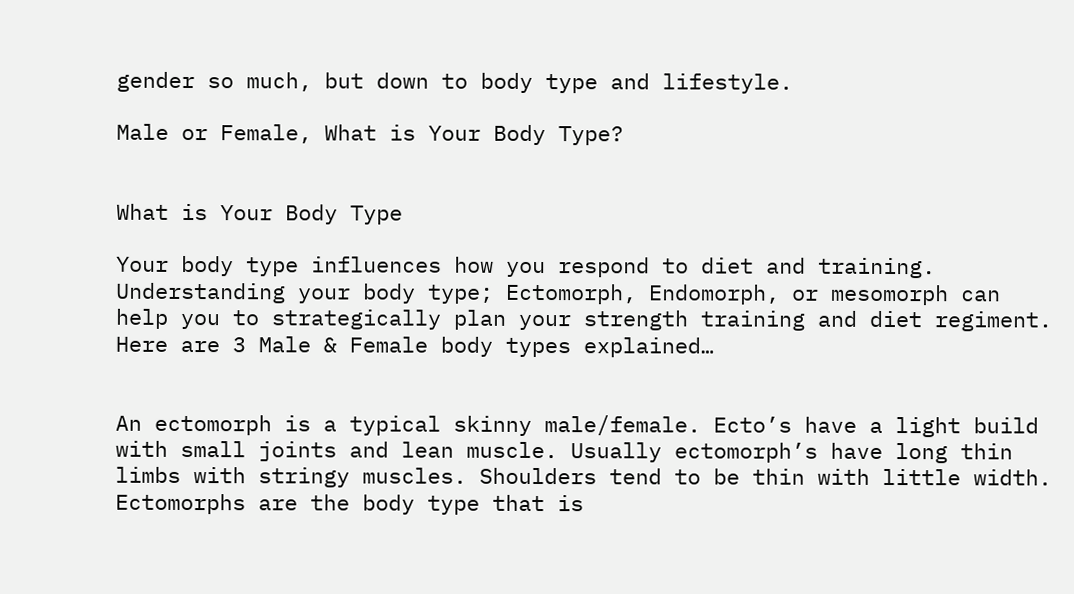gender so much, but down to body type and lifestyle.

Male or Female, What is Your Body Type?


What is Your Body Type

Your body type influences how you respond to diet and training. Understanding your body type; Ectomorph, Endomorph, or mesomorph can help you to strategically plan your strength training and diet regiment. Here are 3 Male & Female body types explained…


An ectomorph is a typical skinny male/female. Ecto’s have a light build with small joints and lean muscle. Usually ectomorph’s have long thin limbs with stringy muscles. Shoulders tend to be thin with little width. Ectomorphs are the body type that is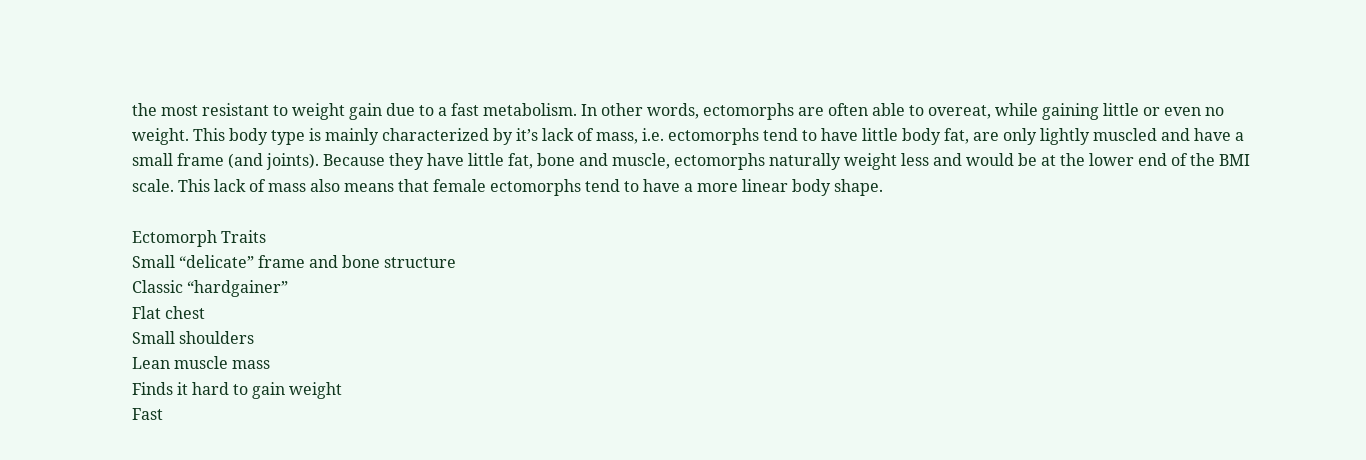the most resistant to weight gain due to a fast metabolism. In other words, ectomorphs are often able to overeat, while gaining little or even no weight. This body type is mainly characterized by it’s lack of mass, i.e. ectomorphs tend to have little body fat, are only lightly muscled and have a small frame (and joints). Because they have little fat, bone and muscle, ectomorphs naturally weight less and would be at the lower end of the BMI scale. This lack of mass also means that female ectomorphs tend to have a more linear body shape.

Ectomorph Traits
Small “delicate” frame and bone structure
Classic “hardgainer”
Flat chest
Small shoulders
Lean muscle mass
Finds it hard to gain weight
Fast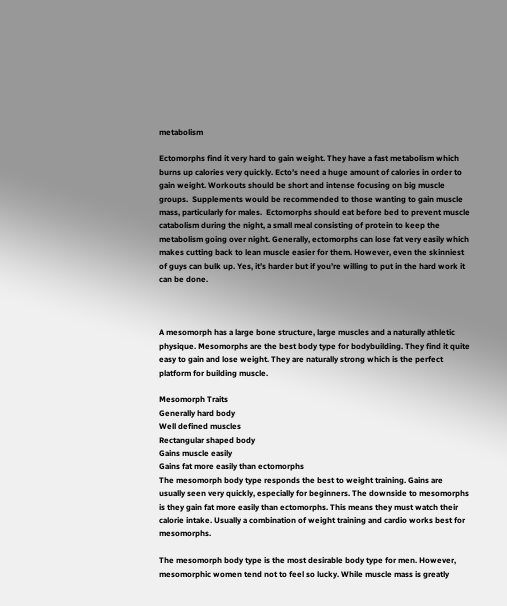metabolism

Ectomorphs find it very hard to gain weight. They have a fast metabolism which burns up calories very quickly. Ecto’s need a huge amount of calories in order to gain weight. Workouts should be short and intense focusing on big muscle groups.  Supplements would be recommended to those wanting to gain muscle mass, particularly for males.  Ectomorphs should eat before bed to prevent muscle catabolism during the night, a small meal consisting of protein to keep the metabolism going over night. Generally, ectomorphs can lose fat very easily which makes cutting back to lean muscle easier for them. However, even the skinniest of guys can bulk up. Yes, it’s harder but if you’re willing to put in the hard work it can be done.



A mesomorph has a large bone structure, large muscles and a naturally athletic physique. Mesomorphs are the best body type for bodybuilding. They find it quite easy to gain and lose weight. They are naturally strong which is the perfect platform for building muscle.

Mesomorph Traits
Generally hard body
Well defined muscles
Rectangular shaped body
Gains muscle easily
Gains fat more easily than ectomorphs
The mesomorph body type responds the best to weight training. Gains are usually seen very quickly, especially for beginners. The downside to mesomorphs is they gain fat more easily than ectomorphs. This means they must watch their calorie intake. Usually a combination of weight training and cardio works best for mesomorphs.

The mesomorph body type is the most desirable body type for men. However, mesomorphic women tend not to feel so lucky. While muscle mass is greatly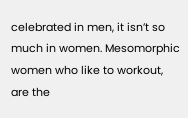celebrated in men, it isn’t so much in women. Mesomorphic women who like to workout, are the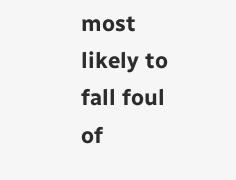most likely to fall foul of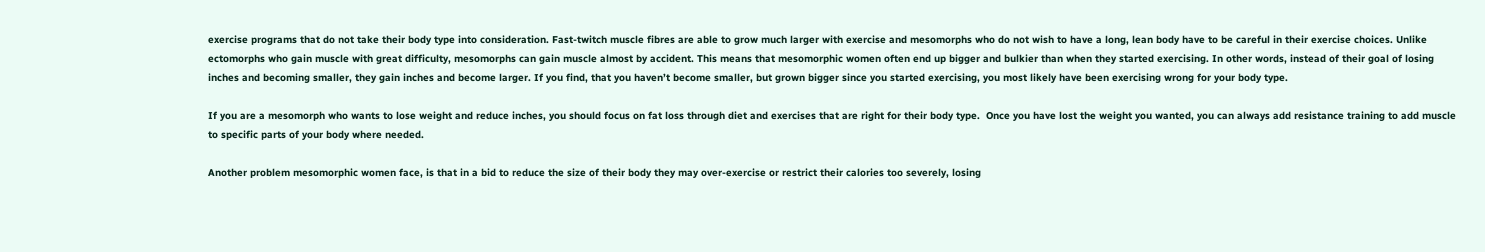exercise programs that do not take their body type into consideration. Fast-twitch muscle fibres are able to grow much larger with exercise and mesomorphs who do not wish to have a long, lean body have to be careful in their exercise choices. Unlike ectomorphs who gain muscle with great difficulty, mesomorphs can gain muscle almost by accident. This means that mesomorphic women often end up bigger and bulkier than when they started exercising. In other words, instead of their goal of losing inches and becoming smaller, they gain inches and become larger. If you find, that you haven’t become smaller, but grown bigger since you started exercising, you most likely have been exercising wrong for your body type.

If you are a mesomorph who wants to lose weight and reduce inches, you should focus on fat loss through diet and exercises that are right for their body type.  Once you have lost the weight you wanted, you can always add resistance training to add muscle to specific parts of your body where needed.

Another problem mesomorphic women face, is that in a bid to reduce the size of their body they may over-exercise or restrict their calories too severely, losing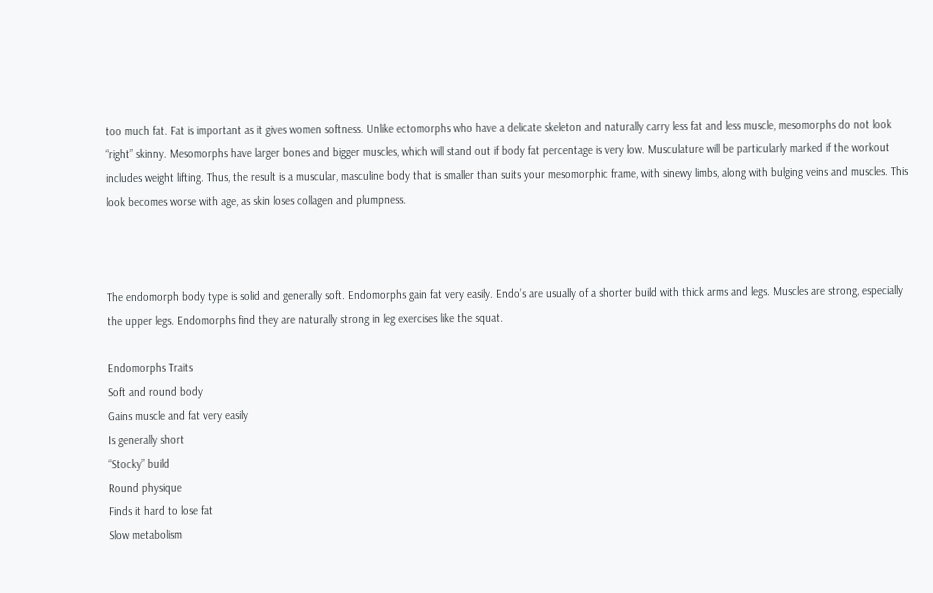too much fat. Fat is important as it gives women softness. Unlike ectomorphs who have a delicate skeleton and naturally carry less fat and less muscle, mesomorphs do not look “right” skinny. Mesomorphs have larger bones and bigger muscles, which will stand out if body fat percentage is very low. Musculature will be particularly marked if the workout includes weight lifting. Thus, the result is a muscular, masculine body that is smaller than suits your mesomorphic frame, with sinewy limbs, along with bulging veins and muscles. This look becomes worse with age, as skin loses collagen and plumpness.



The endomorph body type is solid and generally soft. Endomorphs gain fat very easily. Endo’s are usually of a shorter build with thick arms and legs. Muscles are strong, especially the upper legs. Endomorphs find they are naturally strong in leg exercises like the squat.

Endomorphs Traits
Soft and round body
Gains muscle and fat very easily
Is generally short
“Stocky” build
Round physique
Finds it hard to lose fat
Slow metabolism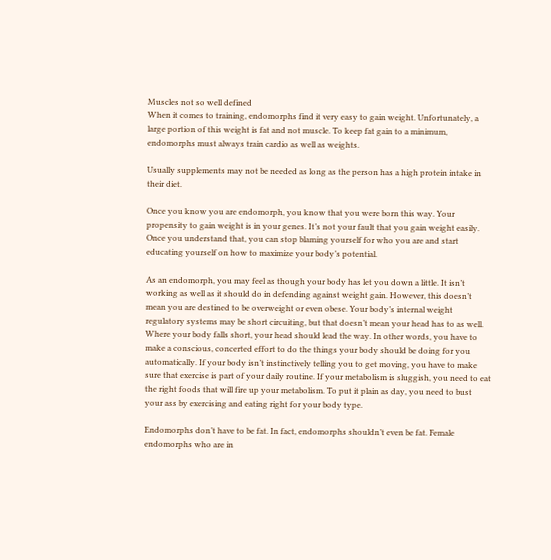Muscles not so well defined
When it comes to training, endomorphs find it very easy to gain weight. Unfortunately, a large portion of this weight is fat and not muscle. To keep fat gain to a minimum, endomorphs must always train cardio as well as weights.

Usually supplements may not be needed as long as the person has a high protein intake in their diet.

Once you know you are endomorph, you know that you were born this way. Your propensity to gain weight is in your genes. It’s not your fault that you gain weight easily. Once you understand that, you can stop blaming yourself for who you are and start educating yourself on how to maximize your body’s potential.

As an endomorph, you may feel as though your body has let you down a little. It isn’t working as well as it should do in defending against weight gain. However, this doesn’t mean you are destined to be overweight or even obese. Your body’s internal weight regulatory systems may be short circuiting, but that doesn’t mean your head has to as well. Where your body falls short, your head should lead the way. In other words, you have to make a conscious, concerted effort to do the things your body should be doing for you automatically. If your body isn’t instinctively telling you to get moving, you have to make sure that exercise is part of your daily routine. If your metabolism is sluggish, you need to eat the right foods that will fire up your metabolism. To put it plain as day, you need to bust your ass by exercising and eating right for your body type.

Endomorphs don’t have to be fat. In fact, endomorphs shouldn’t even be fat. Female endomorphs who are in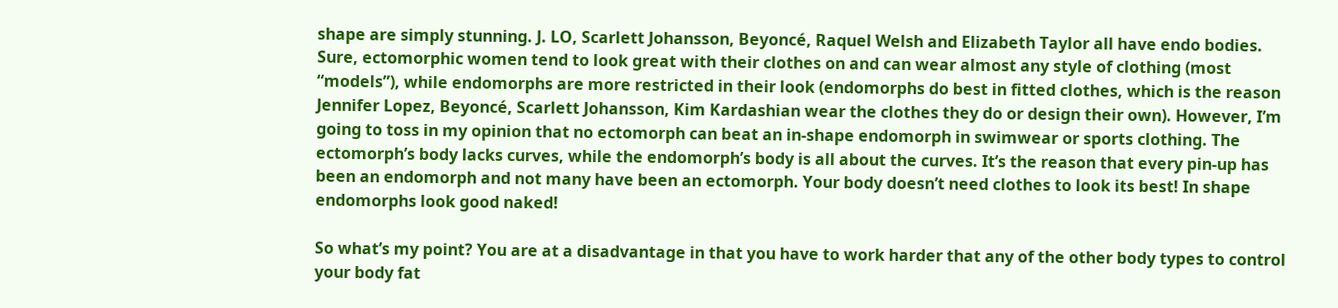shape are simply stunning. J. LO, Scarlett Johansson, Beyoncé, Raquel Welsh and Elizabeth Taylor all have endo bodies. Sure, ectomorphic women tend to look great with their clothes on and can wear almost any style of clothing (most “models”), while endomorphs are more restricted in their look (endomorphs do best in fitted clothes, which is the reason Jennifer Lopez, Beyoncé, Scarlett Johansson, Kim Kardashian wear the clothes they do or design their own). However, I’m going to toss in my opinion that no ectomorph can beat an in-shape endomorph in swimwear or sports clothing. The ectomorph’s body lacks curves, while the endomorph’s body is all about the curves. It’s the reason that every pin-up has been an endomorph and not many have been an ectomorph. Your body doesn’t need clothes to look its best! In shape endomorphs look good naked!

So what’s my point? You are at a disadvantage in that you have to work harder that any of the other body types to control your body fat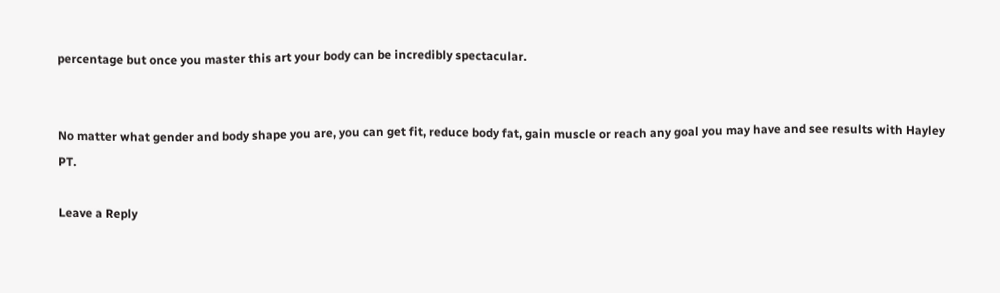percentage but once you master this art your body can be incredibly spectacular.


No matter what gender and body shape you are, you can get fit, reduce body fat, gain muscle or reach any goal you may have and see results with Hayley PT.

Leave a Reply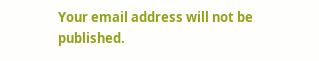Your email address will not be published.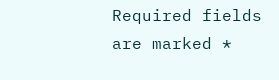Required fields are marked *